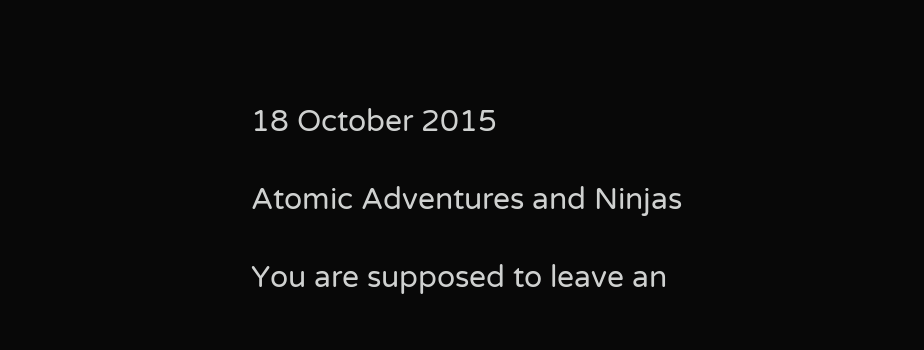18 October 2015

Atomic Adventures and Ninjas

You are supposed to leave an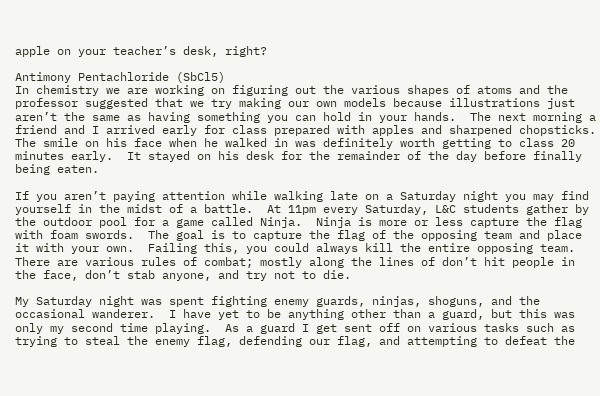apple on your teacher’s desk, right?

Antimony Pentachloride (SbCl5)
In chemistry we are working on figuring out the various shapes of atoms and the professor suggested that we try making our own models because illustrations just aren’t the same as having something you can hold in your hands.  The next morning a friend and I arrived early for class prepared with apples and sharpened chopsticks.  The smile on his face when he walked in was definitely worth getting to class 20 minutes early.  It stayed on his desk for the remainder of the day before finally being eaten.

If you aren’t paying attention while walking late on a Saturday night you may find yourself in the midst of a battle.  At 11pm every Saturday, L&C students gather by the outdoor pool for a game called Ninja.  Ninja is more or less capture the flag with foam swords.  The goal is to capture the flag of the opposing team and place it with your own.  Failing this, you could always kill the entire opposing team.  There are various rules of combat; mostly along the lines of don’t hit people in the face, don’t stab anyone, and try not to die.

My Saturday night was spent fighting enemy guards, ninjas, shoguns, and the occasional wanderer.  I have yet to be anything other than a guard, but this was only my second time playing.  As a guard I get sent off on various tasks such as trying to steal the enemy flag, defending our flag, and attempting to defeat the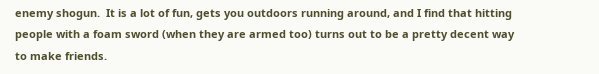enemy shogun.  It is a lot of fun, gets you outdoors running around, and I find that hitting people with a foam sword (when they are armed too) turns out to be a pretty decent way to make friends.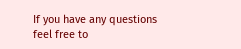If you have any questions feel free to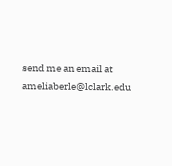send me an email at ameliaberle@lclark.edu